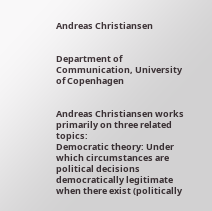Andreas Christiansen


Department of Communication, University of Copenhagen


Andreas Christiansen works primarily on three related topics:
Democratic theory: Under which circumstances are political decisions democratically legitimate when there exist (politically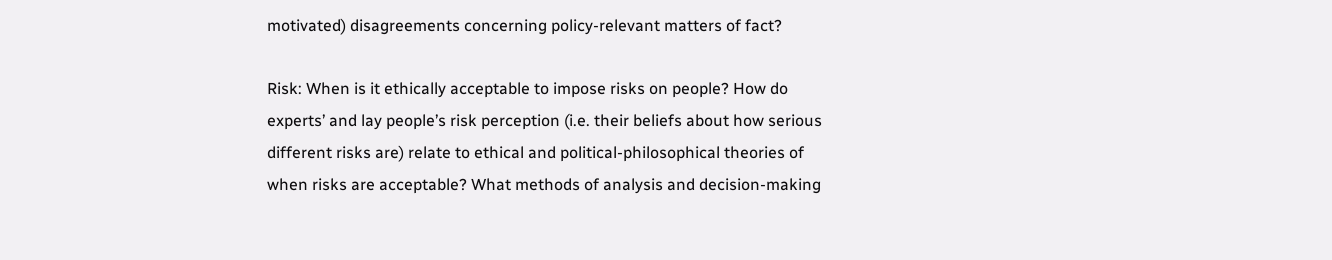motivated) disagreements concerning policy-relevant matters of fact?

Risk: When is it ethically acceptable to impose risks on people? How do experts’ and lay people’s risk perception (i.e. their beliefs about how serious different risks are) relate to ethical and political-philosophical theories of when risks are acceptable? What methods of analysis and decision-making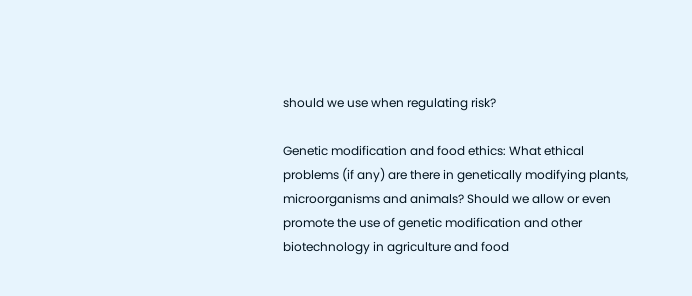should we use when regulating risk?

Genetic modification and food ethics: What ethical problems (if any) are there in genetically modifying plants, microorganisms and animals? Should we allow or even promote the use of genetic modification and other biotechnology in agriculture and food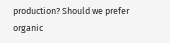production? Should we prefer organic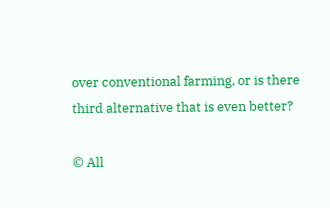over conventional farming, or is there third alternative that is even better?

© All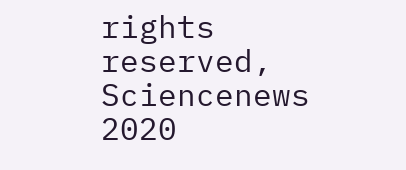rights reserved, Sciencenews 2020